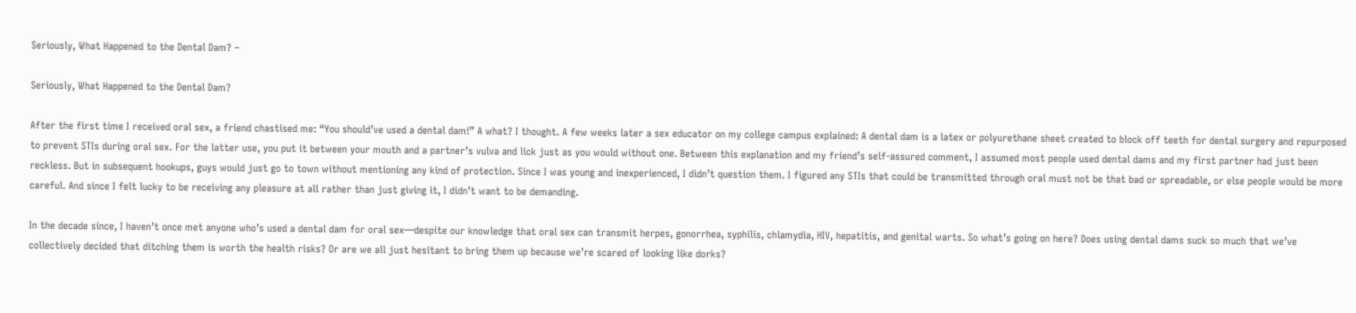Seriously, What Happened to the Dental Dam? –

Seriously, What Happened to the Dental Dam?

After the first time I received oral sex, a friend chastised me: “You should’ve used a dental dam!” A what? I thought. A few weeks later a sex educator on my college campus explained: A dental dam is a latex or polyurethane sheet created to block off teeth for dental surgery and repurposed to prevent STIs during oral sex. For the latter use, you put it between your mouth and a partner’s vulva and lick just as you would without one. Between this explanation and my friend’s self-assured comment, I assumed most people used dental dams and my first partner had just been reckless. But in subsequent hookups, guys would just go to town without mentioning any kind of protection. Since I was young and inexperienced, I didn’t question them. I figured any STIs that could be transmitted through oral must not be that bad or spreadable, or else people would be more careful. And since I felt lucky to be receiving any pleasure at all rather than just giving it, I didn’t want to be demanding.

In the decade since, I haven’t once met anyone who’s used a dental dam for oral sex—despite our knowledge that oral sex can transmit herpes, gonorrhea, syphilis, chlamydia, HIV, hepatitis, and genital warts. So what’s going on here? Does using dental dams suck so much that we’ve collectively decided that ditching them is worth the health risks? Or are we all just hesitant to bring them up because we’re scared of looking like dorks?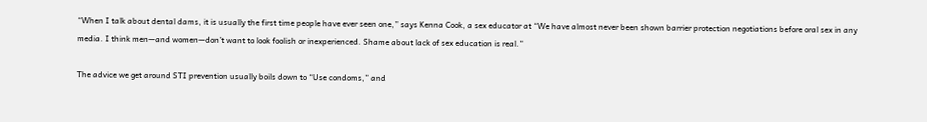“When I talk about dental dams, it is usually the first time people have ever seen one,” says Kenna Cook, a sex educator at “We have almost never been shown barrier protection negotiations before oral sex in any media. I think men—and women—don’t want to look foolish or inexperienced. Shame about lack of sex education is real.”

The advice we get around STI prevention usually boils down to “Use condoms,” and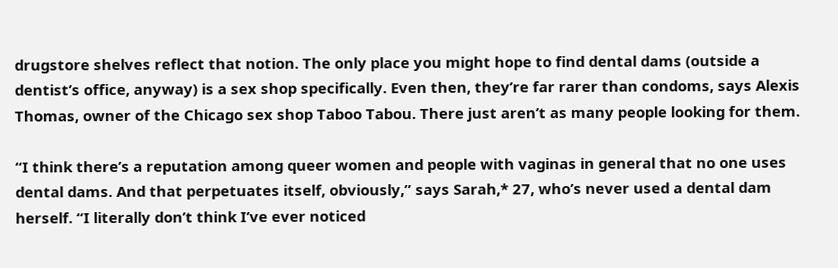drugstore shelves reflect that notion. The only place you might hope to find dental dams (outside a dentist’s office, anyway) is a sex shop specifically. Even then, they’re far rarer than condoms, says Alexis Thomas, owner of the Chicago sex shop Taboo Tabou. There just aren’t as many people looking for them.

“I think there’s a reputation among queer women and people with vaginas in general that no one uses dental dams. And that perpetuates itself, obviously,” says Sarah,* 27, who’s never used a dental dam herself. “I literally don’t think I’ve ever noticed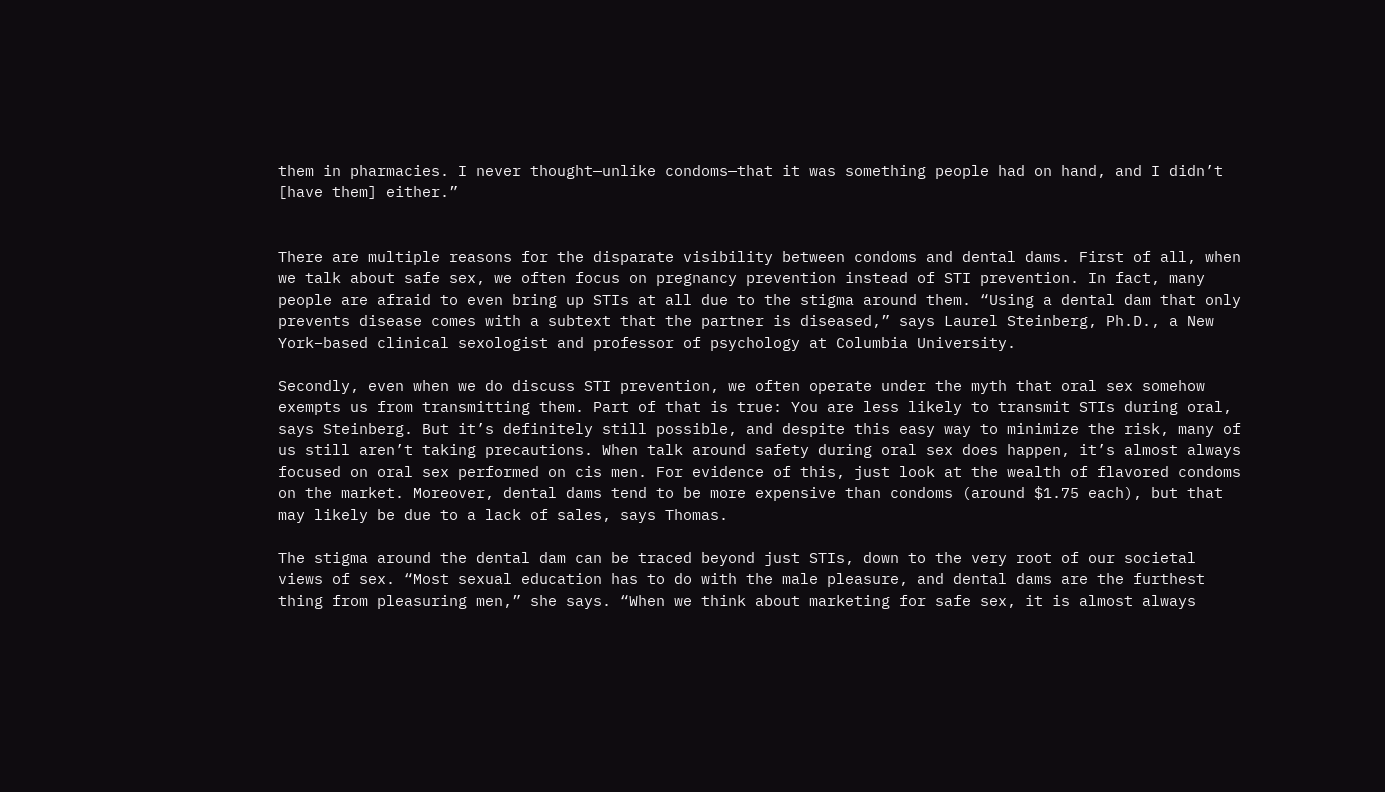them in pharmacies. I never thought—unlike condoms—that it was something people had on hand, and I didn’t [have them] either.”


There are multiple reasons for the disparate visibility between condoms and dental dams. First of all, when we talk about safe sex, we often focus on pregnancy prevention instead of STI prevention. In fact, many people are afraid to even bring up STIs at all due to the stigma around them. “Using a dental dam that only prevents disease comes with a subtext that the partner is diseased,” says Laurel Steinberg, Ph.D., a New York–based clinical sexologist and professor of psychology at Columbia University.

Secondly, even when we do discuss STI prevention, we often operate under the myth that oral sex somehow exempts us from transmitting them. Part of that is true: You are less likely to transmit STIs during oral, says Steinberg. But it’s definitely still possible, and despite this easy way to minimize the risk, many of us still aren’t taking precautions. When talk around safety during oral sex does happen, it’s almost always focused on oral sex performed on cis men. For evidence of this, just look at the wealth of flavored condoms on the market. Moreover, dental dams tend to be more expensive than condoms (around $1.75 each), but that may likely be due to a lack of sales, says Thomas.

The stigma around the dental dam can be traced beyond just STIs, down to the very root of our societal views of sex. “Most sexual education has to do with the male pleasure, and dental dams are the furthest thing from pleasuring men,” she says. “When we think about marketing for safe sex, it is almost always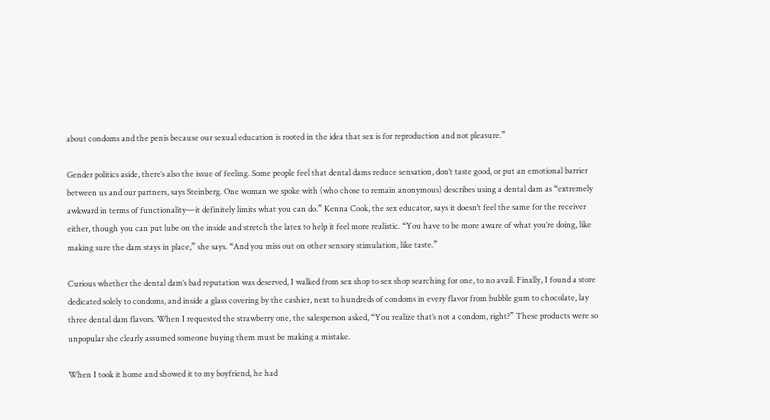about condoms and the penis because our sexual education is rooted in the idea that sex is for reproduction and not pleasure.”

Gender politics aside, there’s also the issue of feeling. Some people feel that dental dams reduce sensation, don’t taste good, or put an emotional barrier between us and our partners, says Steinberg. One woman we spoke with (who chose to remain anonymous) describes using a dental dam as “extremely awkward in terms of functionality—it definitely limits what you can do.” Kenna Cook, the sex educator, says it doesn’t feel the same for the receiver either, though you can put lube on the inside and stretch the latex to help it feel more realistic. “You have to be more aware of what you’re doing, like making sure the dam stays in place,” she says. “And you miss out on other sensory stimulation, like taste.”

Curious whether the dental dam’s bad reputation was deserved, I walked from sex shop to sex shop searching for one, to no avail. Finally, I found a store dedicated solely to condoms, and inside a glass covering by the cashier, next to hundreds of condoms in every flavor from bubble gum to chocolate, lay three dental dam flavors. When I requested the strawberry one, the salesperson asked, “You realize that’s not a condom, right?” These products were so unpopular she clearly assumed someone buying them must be making a mistake.

When I took it home and showed it to my boyfriend, he had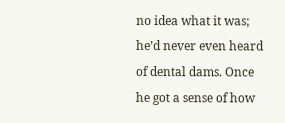no idea what it was; he’d never even heard of dental dams. Once he got a sense of how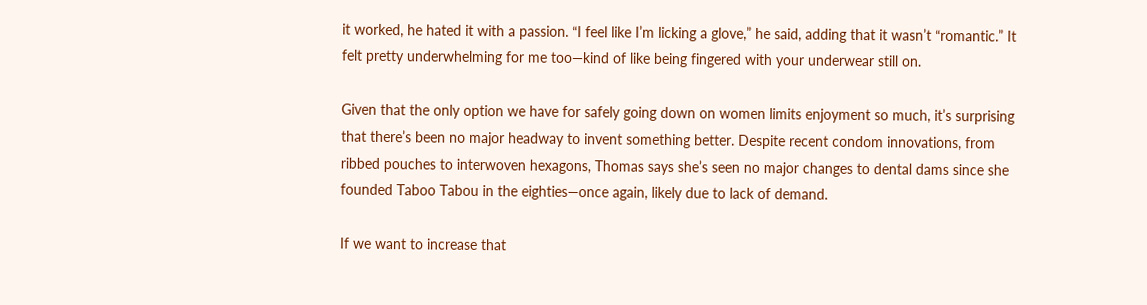it worked, he hated it with a passion. “I feel like I’m licking a glove,” he said, adding that it wasn’t “romantic.” It felt pretty underwhelming for me too—kind of like being fingered with your underwear still on.

Given that the only option we have for safely going down on women limits enjoyment so much, it’s surprising that there’s been no major headway to invent something better. Despite recent condom innovations, from ribbed pouches to interwoven hexagons, Thomas says she’s seen no major changes to dental dams since she founded Taboo Tabou in the eighties—once again, likely due to lack of demand.

If we want to increase that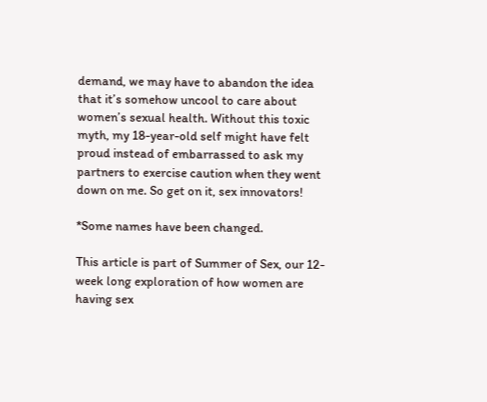demand, we may have to abandon the idea that it’s somehow uncool to care about women’s sexual health. Without this toxic myth, my 18-year-old self might have felt proud instead of embarrassed to ask my partners to exercise caution when they went down on me. So get on it, sex innovators!

*Some names have been changed.

This article is part of Summer of Sex, our 12-week long exploration of how women are having sex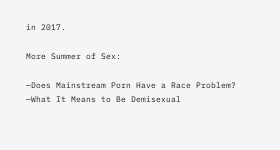in 2017.

More Summer of Sex:

—Does Mainstream Porn Have a Race Problem?
—What It Means to Be Demisexual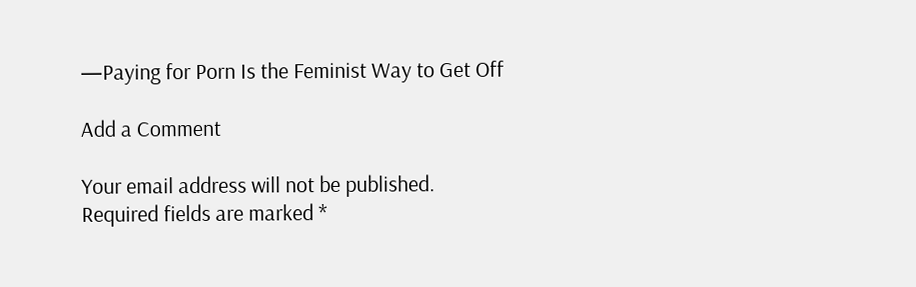—Paying for Porn Is the Feminist Way to Get Off

Add a Comment

Your email address will not be published. Required fields are marked *